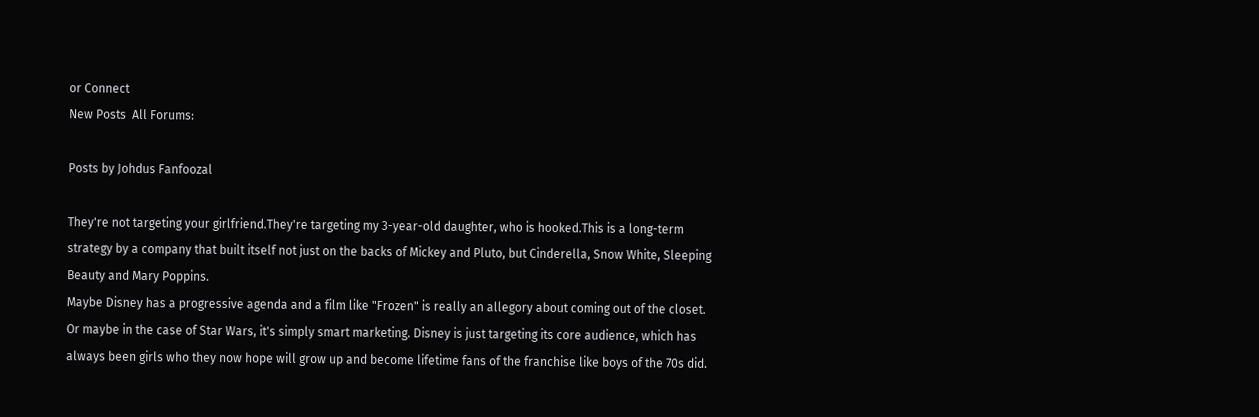or Connect
New Posts  All Forums:

Posts by Johdus Fanfoozal

They're not targeting your girlfriend.They're targeting my 3-year-old daughter, who is hooked.This is a long-term strategy by a company that built itself not just on the backs of Mickey and Pluto, but Cinderella, Snow White, Sleeping Beauty and Mary Poppins.
Maybe Disney has a progressive agenda and a film like "Frozen" is really an allegory about coming out of the closet. Or maybe in the case of Star Wars, it's simply smart marketing. Disney is just targeting its core audience, which has always been girls who they now hope will grow up and become lifetime fans of the franchise like boys of the 70s did.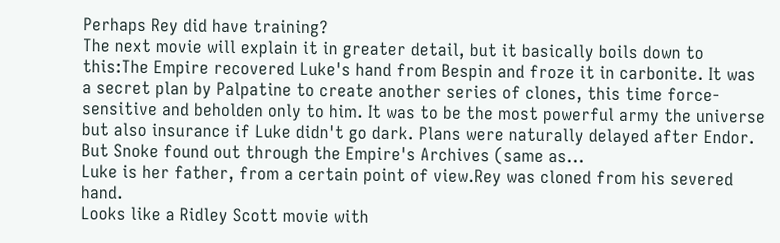Perhaps Rey did have training?
The next movie will explain it in greater detail, but it basically boils down to this:The Empire recovered Luke's hand from Bespin and froze it in carbonite. It was a secret plan by Palpatine to create another series of clones, this time force-sensitive and beholden only to him. It was to be the most powerful army the universe but also insurance if Luke didn't go dark. Plans were naturally delayed after Endor. But Snoke found out through the Empire's Archives (same as...
Luke is her father, from a certain point of view.Rey was cloned from his severed hand.
Looks like a Ridley Scott movie with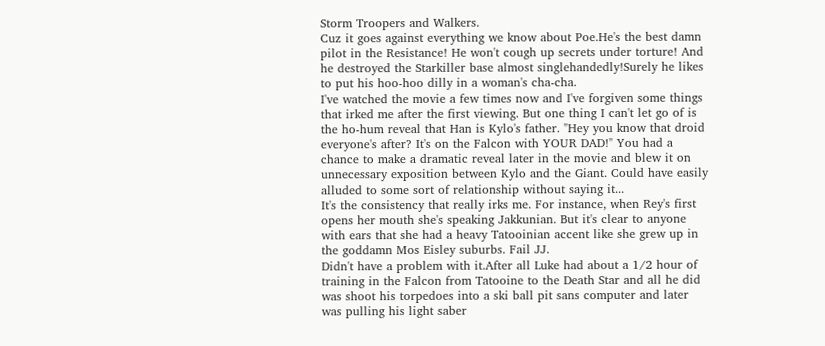Storm Troopers and Walkers.
Cuz it goes against everything we know about Poe.He's the best damn pilot in the Resistance! He won't cough up secrets under torture! And he destroyed the Starkiller base almost singlehandedly!Surely he likes to put his hoo-hoo dilly in a woman's cha-cha.
I've watched the movie a few times now and I've forgiven some things that irked me after the first viewing. But one thing I can't let go of is the ho-hum reveal that Han is Kylo's father. "Hey you know that droid everyone's after? It's on the Falcon with YOUR DAD!" You had a chance to make a dramatic reveal later in the movie and blew it on unnecessary exposition between Kylo and the Giant. Could have easily alluded to some sort of relationship without saying it...
It's the consistency that really irks me. For instance, when Rey's first opens her mouth she's speaking Jakkunian. But it's clear to anyone with ears that she had a heavy Tatooinian accent like she grew up in the goddamn Mos Eisley suburbs. Fail JJ.
Didn't have a problem with it.After all Luke had about a 1/2 hour of training in the Falcon from Tatooine to the Death Star and all he did was shoot his torpedoes into a ski ball pit sans computer and later was pulling his light saber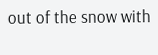out of the snow with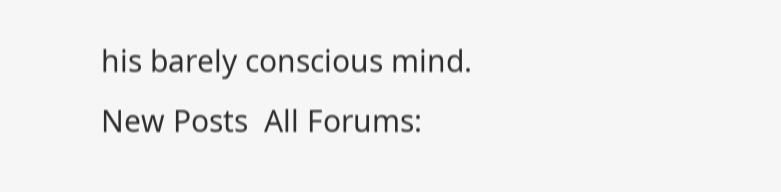his barely conscious mind.
New Posts  All Forums: